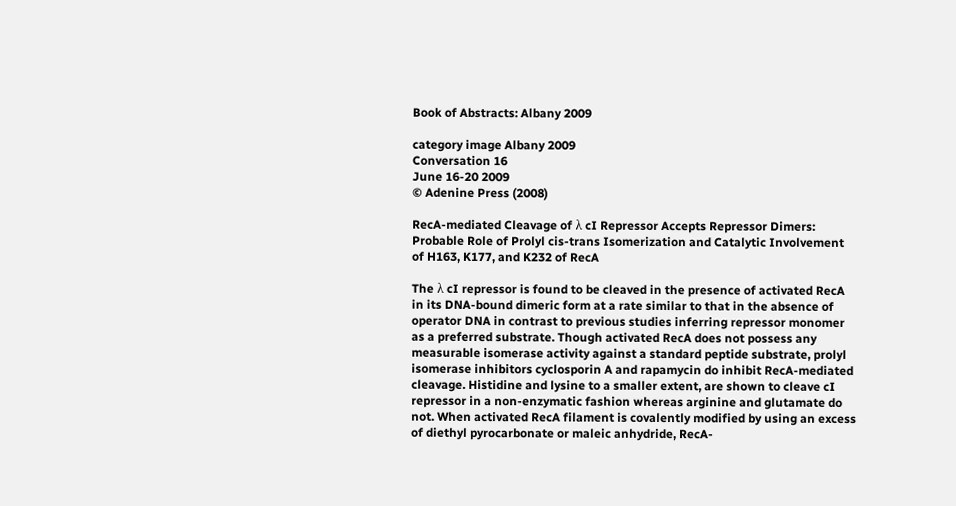Book of Abstracts: Albany 2009

category image Albany 2009
Conversation 16
June 16-20 2009
© Adenine Press (2008)

RecA-mediated Cleavage of λ cI Repressor Accepts Repressor Dimers: Probable Role of Prolyl cis-trans Isomerization and Catalytic Involvement of H163, K177, and K232 of RecA

The λ cI repressor is found to be cleaved in the presence of activated RecA in its DNA-bound dimeric form at a rate similar to that in the absence of operator DNA in contrast to previous studies inferring repressor monomer as a preferred substrate. Though activated RecA does not possess any measurable isomerase activity against a standard peptide substrate, prolyl isomerase inhibitors cyclosporin A and rapamycin do inhibit RecA-mediated cleavage. Histidine and lysine to a smaller extent, are shown to cleave cI repressor in a non-enzymatic fashion whereas arginine and glutamate do not. When activated RecA filament is covalently modified by using an excess of diethyl pyrocarbonate or maleic anhydride, RecA-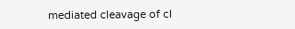mediated cleavage of cI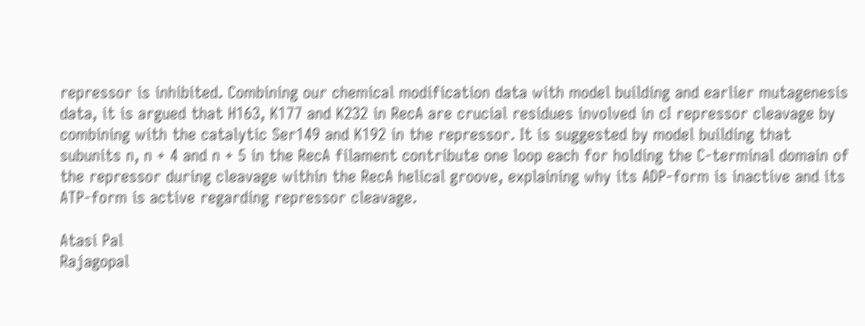repressor is inhibited. Combining our chemical modification data with model building and earlier mutagenesis data, it is argued that H163, K177 and K232 in RecA are crucial residues involved in cI repressor cleavage by combining with the catalytic Ser149 and K192 in the repressor. It is suggested by model building that subunits n, n + 4 and n + 5 in the RecA filament contribute one loop each for holding the C-terminal domain of the repressor during cleavage within the RecA helical groove, explaining why its ADP-form is inactive and its ATP-form is active regarding repressor cleavage.

Atasi Pal
Rajagopal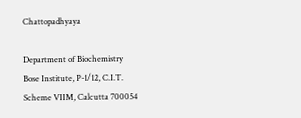Chattopadhyaya

Department of Biochemistry
Bose Institute, P-1/12, C.I.T.
Scheme VIIM, Calcutta 700054